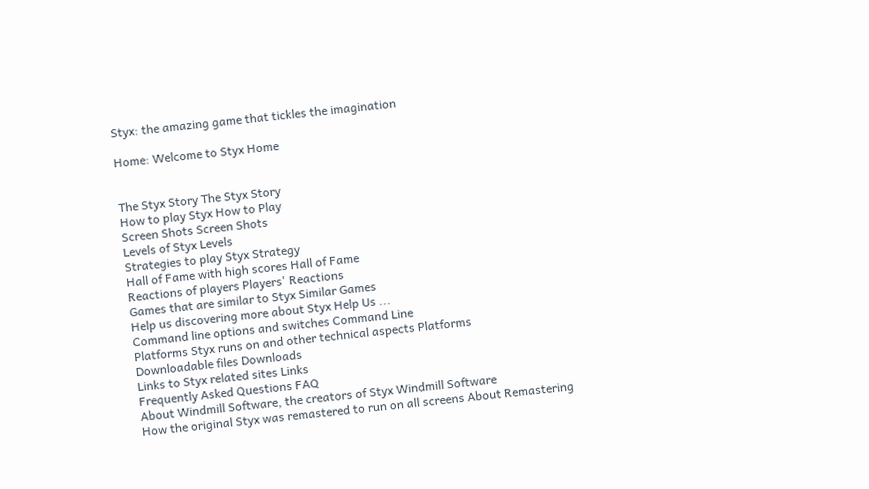Styx: the amazing game that tickles the imagination

Home: Welcome to Styx Home


The Styx Story The Styx Story
How to play Styx How to Play
Screen Shots Screen Shots
Levels of Styx Levels
Strategies to play Styx Strategy
Hall of Fame with high scores Hall of Fame
Reactions of players Players' Reactions
Games that are similar to Styx Similar Games
Help us discovering more about Styx Help Us ...
Command line options and switches Command Line
Platforms Styx runs on and other technical aspects Platforms
Downloadable files Downloads
Links to Styx related sites Links
Frequently Asked Questions FAQ
About Windmill Software, the creators of Styx Windmill Software
How the original Styx was remastered to run on all screens About Remastering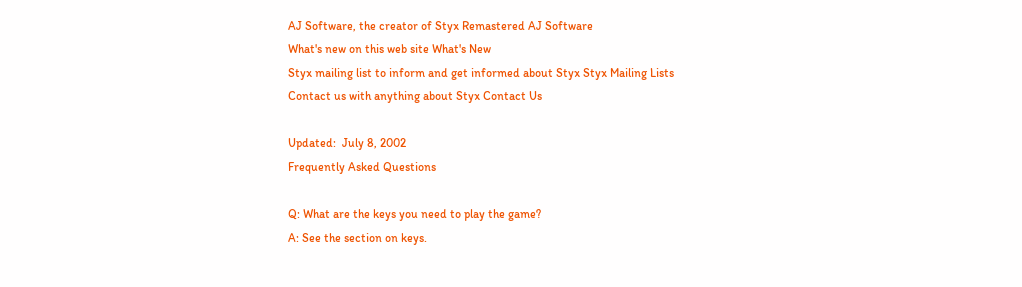AJ Software, the creator of Styx Remastered AJ Software
What's new on this web site What's New
Styx mailing list to inform and get informed about Styx Styx Mailing Lists
Contact us with anything about Styx Contact Us

Updated:  July 8, 2002
Frequently Asked Questions

Q: What are the keys you need to play the game?
A: See the section on keys.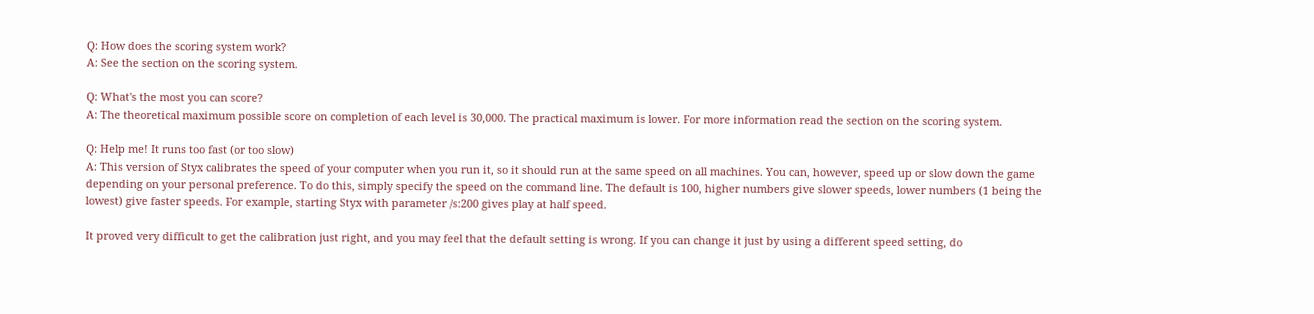Q: How does the scoring system work?
A: See the section on the scoring system.

Q: What's the most you can score?
A: The theoretical maximum possible score on completion of each level is 30,000. The practical maximum is lower. For more information read the section on the scoring system.

Q: Help me! It runs too fast (or too slow)
A: This version of Styx calibrates the speed of your computer when you run it, so it should run at the same speed on all machines. You can, however, speed up or slow down the game depending on your personal preference. To do this, simply specify the speed on the command line. The default is 100, higher numbers give slower speeds, lower numbers (1 being the
lowest) give faster speeds. For example, starting Styx with parameter /s:200 gives play at half speed.

It proved very difficult to get the calibration just right, and you may feel that the default setting is wrong. If you can change it just by using a different speed setting, do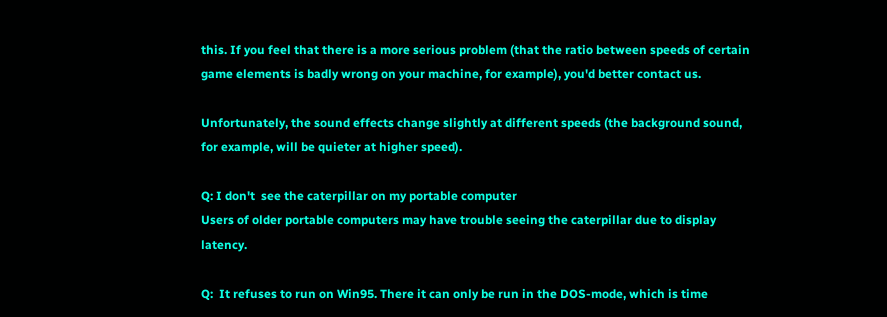this. If you feel that there is a more serious problem (that the ratio between speeds of certain game elements is badly wrong on your machine, for example), you'd better contact us.

Unfortunately, the sound effects change slightly at different speeds (the background sound, for example, will be quieter at higher speed).

Q: I don't  see the caterpillar on my portable computer
Users of older portable computers may have trouble seeing the caterpillar due to display latency.

Q:  It refuses to run on Win95. There it can only be run in the DOS-mode, which is time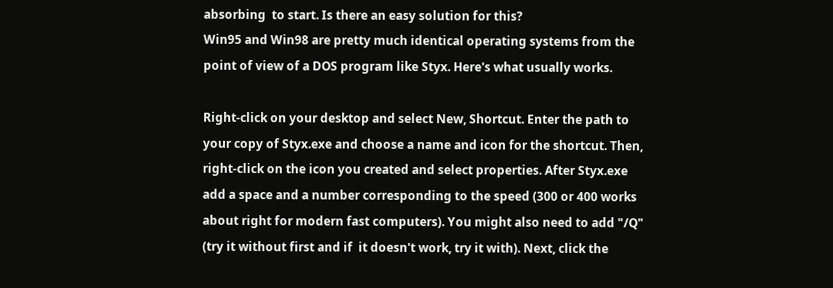absorbing  to start. Is there an easy solution for this?
Win95 and Win98 are pretty much identical operating systems from the point of view of a DOS program like Styx. Here's what usually works.

Right-click on your desktop and select New, Shortcut. Enter the path to your copy of Styx.exe and choose a name and icon for the shortcut. Then, right-click on the icon you created and select properties. After Styx.exe add a space and a number corresponding to the speed (300 or 400 works about right for modern fast computers). You might also need to add "/Q" (try it without first and if  it doesn't work, try it with). Next, click the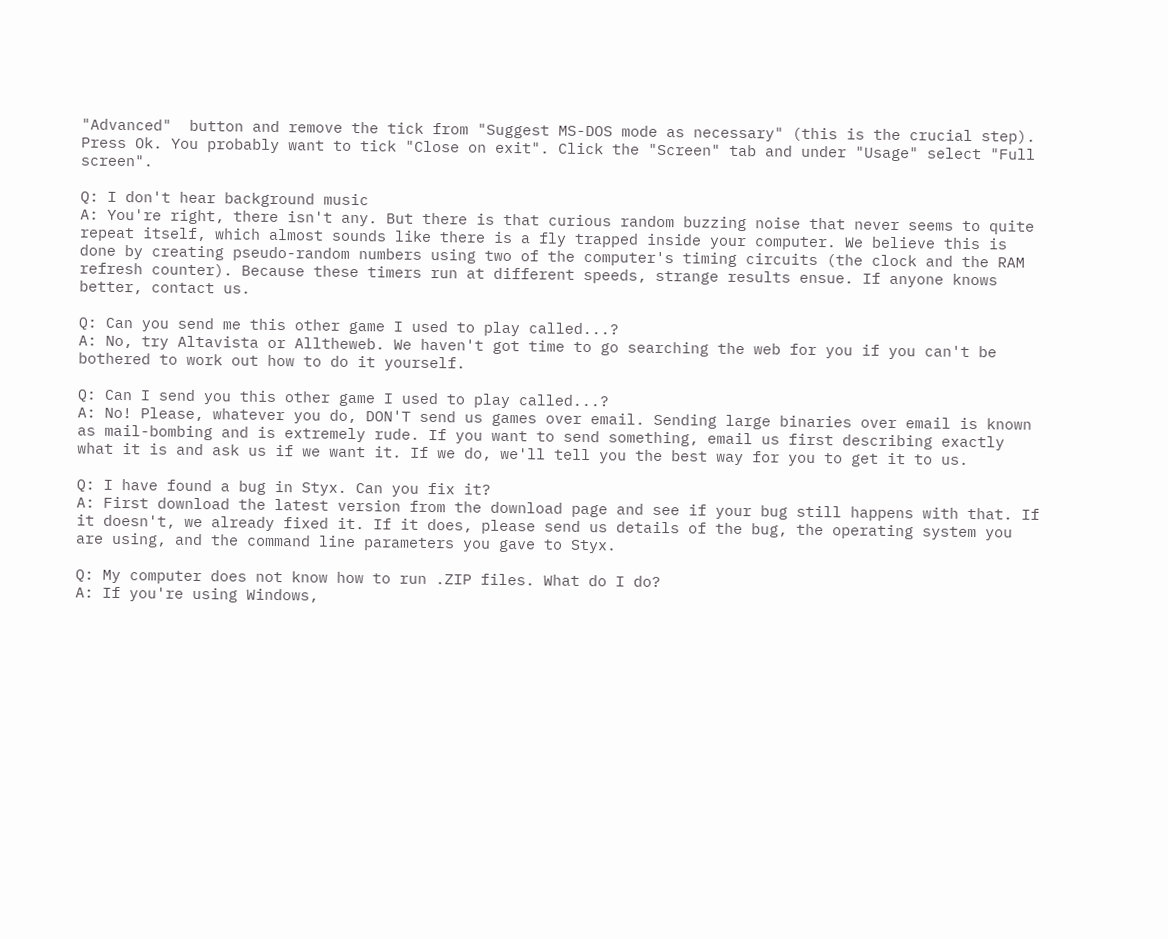"Advanced"  button and remove the tick from "Suggest MS-DOS mode as necessary" (this is the crucial step). Press Ok. You probably want to tick "Close on exit". Click the "Screen" tab and under "Usage" select "Full screen".

Q: I don't hear background music
A: You're right, there isn't any. But there is that curious random buzzing noise that never seems to quite repeat itself, which almost sounds like there is a fly trapped inside your computer. We believe this is done by creating pseudo-random numbers using two of the computer's timing circuits (the clock and the RAM refresh counter). Because these timers run at different speeds, strange results ensue. If anyone knows better, contact us.

Q: Can you send me this other game I used to play called...?
A: No, try Altavista or Alltheweb. We haven't got time to go searching the web for you if you can't be bothered to work out how to do it yourself.

Q: Can I send you this other game I used to play called...?
A: No! Please, whatever you do, DON'T send us games over email. Sending large binaries over email is known as mail-bombing and is extremely rude. If you want to send something, email us first describing exactly what it is and ask us if we want it. If we do, we'll tell you the best way for you to get it to us.

Q: I have found a bug in Styx. Can you fix it?
A: First download the latest version from the download page and see if your bug still happens with that. If it doesn't, we already fixed it. If it does, please send us details of the bug, the operating system you are using, and the command line parameters you gave to Styx.

Q: My computer does not know how to run .ZIP files. What do I do?
A: If you're using Windows,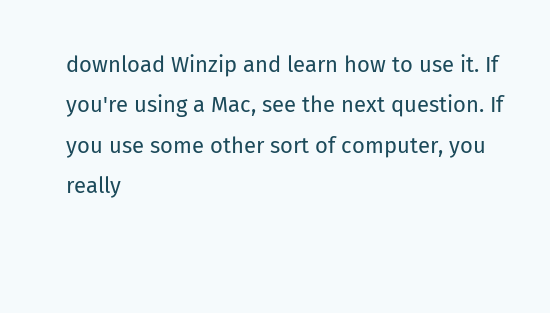download Winzip and learn how to use it. If you're using a Mac, see the next question. If you use some other sort of computer, you really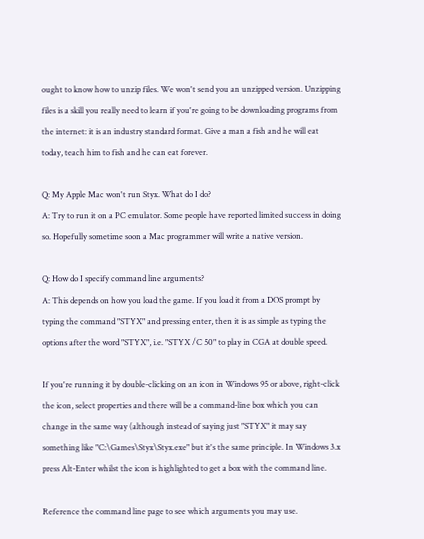ought to know how to unzip files. We won't send you an unzipped version. Unzipping files is a skill you really need to learn if you're going to be downloading programs from the internet: it is an industry standard format. Give a man a fish and he will eat today, teach him to fish and he can eat forever.

Q: My Apple Mac won't run Styx. What do I do?
A: Try to run it on a PC emulator. Some people have reported limited success in doing so. Hopefully sometime soon a Mac programmer will write a native version.

Q: How do I specify command line arguments?
A: This depends on how you load the game. If you load it from a DOS prompt by typing the command "STYX" and pressing enter, then it is as simple as typing the options after the word "STYX", i.e. "STYX /C 50" to play in CGA at double speed.

If you're running it by double-clicking on an icon in Windows 95 or above, right-click the icon, select properties and there will be a command-line box which you can change in the same way (although instead of saying just "STYX" it may say something like "C:\Games\Styx\Styx.exe" but it's the same principle. In Windows 3.x press Alt-Enter whilst the icon is highlighted to get a box with the command line.

Reference the command line page to see which arguments you may use.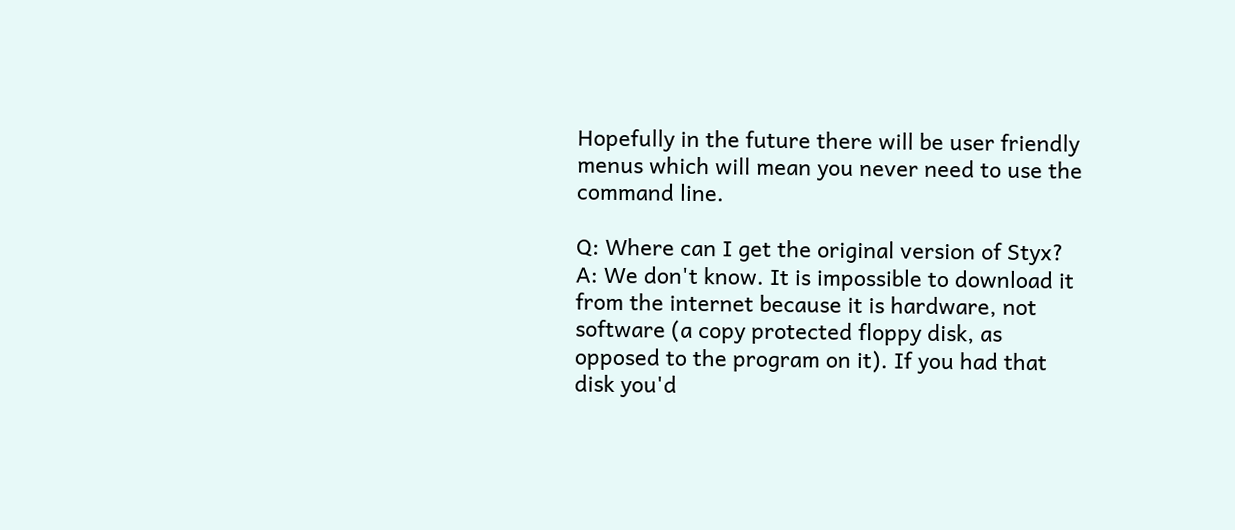Hopefully in the future there will be user friendly menus which will mean you never need to use the command line.

Q: Where can I get the original version of Styx?
A: We don't know. It is impossible to download it from the internet because it is hardware, not software (a copy protected floppy disk, as opposed to the program on it). If you had that disk you'd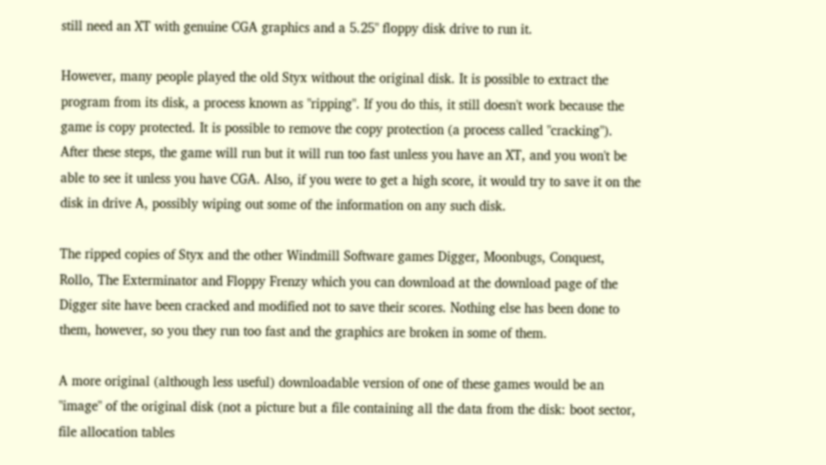still need an XT with genuine CGA graphics and a 5.25" floppy disk drive to run it.

However, many people played the old Styx without the original disk. It is possible to extract the program from its disk, a process known as "ripping". If you do this, it still doesn't work because the game is copy protected. It is possible to remove the copy protection (a process called "cracking"). After these steps, the game will run but it will run too fast unless you have an XT, and you won't be able to see it unless you have CGA. Also, if you were to get a high score, it would try to save it on the disk in drive A, possibly wiping out some of the information on any such disk.

The ripped copies of Styx and the other Windmill Software games Digger, Moonbugs, Conquest, Rollo, The Exterminator and Floppy Frenzy which you can download at the download page of the Digger site have been cracked and modified not to save their scores. Nothing else has been done to them, however, so you they run too fast and the graphics are broken in some of them.

A more original (although less useful) downloadable version of one of these games would be an "image" of the original disk (not a picture but a file containing all the data from the disk: boot sector, file allocation tables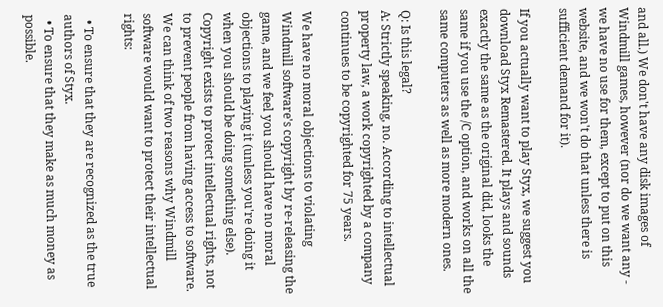and all.) We don't have any disk images of Windmill games, however (nor do we want any - we have no use for them, except to put on this website, and we won't do that unless there is sufficient demand for it).

If you actually want to play Styx, we suggest you download Styx Remastered. It plays and sounds exactly the same as the original did, looks the same if you use the /C option, and works on all the same computers as well as more modern ones.

Q: Is this legal?
A: Strictly speaking, no. According to intellectual property law, a work copyrighted by a company continues to be copyrighted for 75 years.

We have no moral objections to violating Windmill software's copyright by re-releasing the game, and we feel you should have no moral objections to playing it (unless you're doing it when you should be doing something else). Copyright exists to protect intellectual rights, not to prevent people from having access to software. We can think of two reasons why Windmill software would want to protect their intellectual rights:

  • To ensure that they are recognized as the true authors of Styx.
  • To ensure that they make as much money as possible.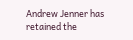Andrew Jenner has retained the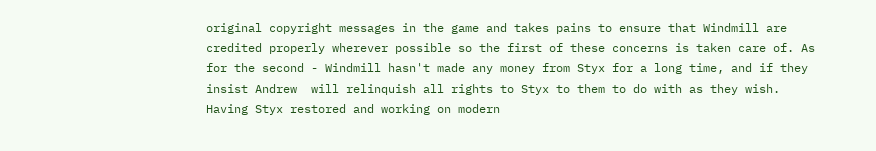original copyright messages in the game and takes pains to ensure that Windmill are credited properly wherever possible so the first of these concerns is taken care of. As for the second - Windmill hasn't made any money from Styx for a long time, and if they insist Andrew  will relinquish all rights to Styx to them to do with as they wish. Having Styx restored and working on modern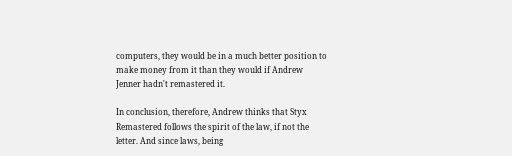computers, they would be in a much better position to make money from it than they would if Andrew Jenner hadn't remastered it.

In conclusion, therefore, Andrew thinks that Styx Remastered follows the spirit of the law, if not the letter. And since laws, being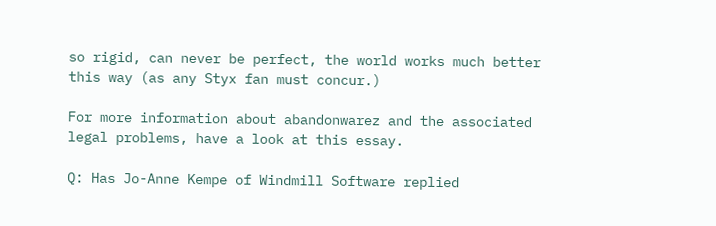so rigid, can never be perfect, the world works much better this way (as any Styx fan must concur.)

For more information about abandonwarez and the associated legal problems, have a look at this essay.

Q: Has Jo-Anne Kempe of Windmill Software replied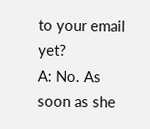to your email yet?
A: No. As soon as she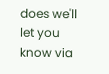does we'll let you know via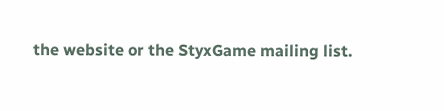the website or the StyxGame mailing list.